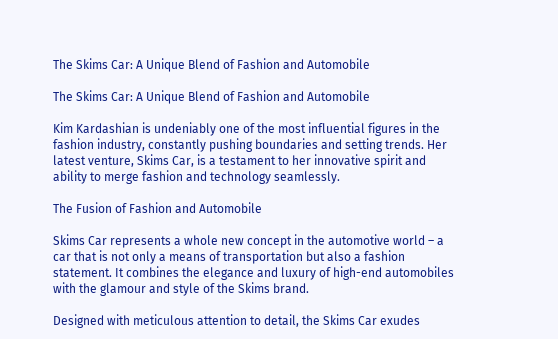The Skims Car: A Unique Blend of Fashion and Automobile

The Skims Car: A Unique Blend of Fashion and Automobile

Kim Kardashian is undeniably one of the most influential figures in the fashion industry, constantly pushing boundaries and setting trends. Her latest venture, Skims Car, is a testament to her innovative spirit and ability to merge fashion and technology seamlessly.

The Fusion of Fashion and Automobile

Skims Car represents a whole new concept in the automotive world – a car that is not only a means of transportation but also a fashion statement. It combines the elegance and luxury of high-end automobiles with the glamour and style of the Skims brand.

Designed with meticulous attention to detail, the Skims Car exudes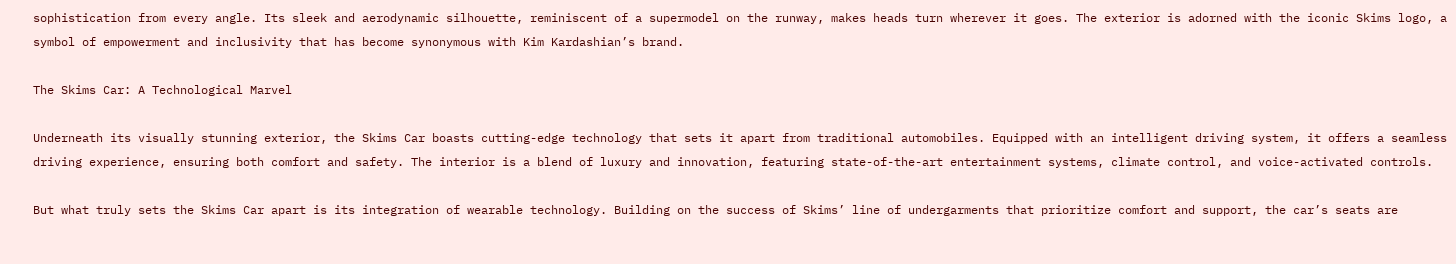sophistication from every angle. Its sleek and aerodynamic silhouette, reminiscent of a supermodel on the runway, makes heads turn wherever it goes. The exterior is adorned with the iconic Skims logo, a symbol of empowerment and inclusivity that has become synonymous with Kim Kardashian’s brand.

The Skims Car: A Technological Marvel

Underneath its visually stunning exterior, the Skims Car boasts cutting-edge technology that sets it apart from traditional automobiles. Equipped with an intelligent driving system, it offers a seamless driving experience, ensuring both comfort and safety. The interior is a blend of luxury and innovation, featuring state-of-the-art entertainment systems, climate control, and voice-activated controls.

But what truly sets the Skims Car apart is its integration of wearable technology. Building on the success of Skims’ line of undergarments that prioritize comfort and support, the car’s seats are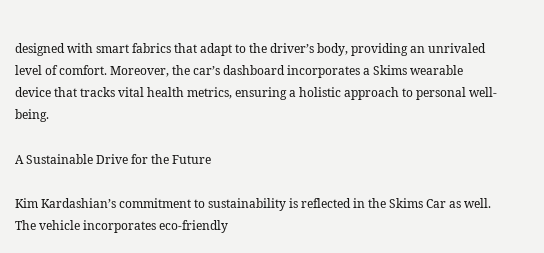designed with smart fabrics that adapt to the driver’s body, providing an unrivaled level of comfort. Moreover, the car’s dashboard incorporates a Skims wearable device that tracks vital health metrics, ensuring a holistic approach to personal well-being.

A Sustainable Drive for the Future

Kim Kardashian’s commitment to sustainability is reflected in the Skims Car as well. The vehicle incorporates eco-friendly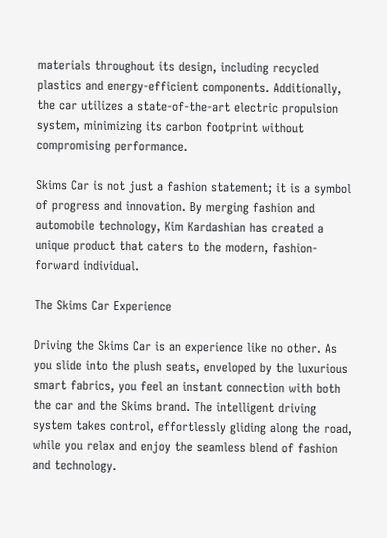materials throughout its design, including recycled plastics and energy-efficient components. Additionally, the car utilizes a state-of-the-art electric propulsion system, minimizing its carbon footprint without compromising performance.

Skims Car is not just a fashion statement; it is a symbol of progress and innovation. By merging fashion and automobile technology, Kim Kardashian has created a unique product that caters to the modern, fashion-forward individual.

The Skims Car Experience

Driving the Skims Car is an experience like no other. As you slide into the plush seats, enveloped by the luxurious smart fabrics, you feel an instant connection with both the car and the Skims brand. The intelligent driving system takes control, effortlessly gliding along the road, while you relax and enjoy the seamless blend of fashion and technology.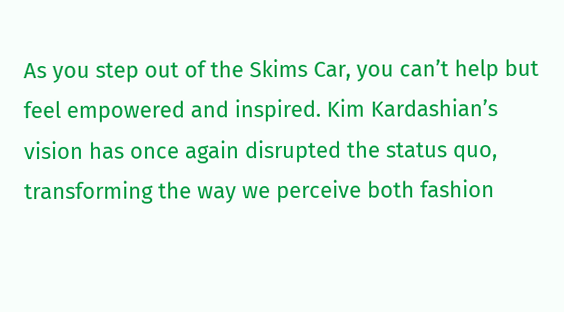As you step out of the Skims Car, you can’t help but feel empowered and inspired. Kim Kardashian’s vision has once again disrupted the status quo, transforming the way we perceive both fashion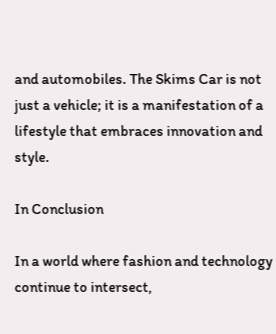and automobiles. The Skims Car is not just a vehicle; it is a manifestation of a lifestyle that embraces innovation and style.

In Conclusion

In a world where fashion and technology continue to intersect,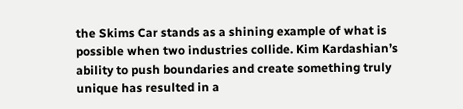the Skims Car stands as a shining example of what is possible when two industries collide. Kim Kardashian’s ability to push boundaries and create something truly unique has resulted in a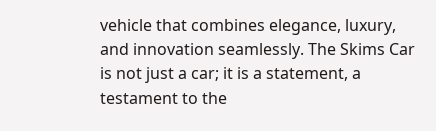vehicle that combines elegance, luxury, and innovation seamlessly. The Skims Car is not just a car; it is a statement, a testament to the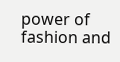power of fashion and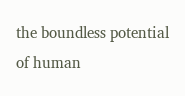the boundless potential of human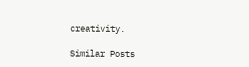creativity.

Similar Posts